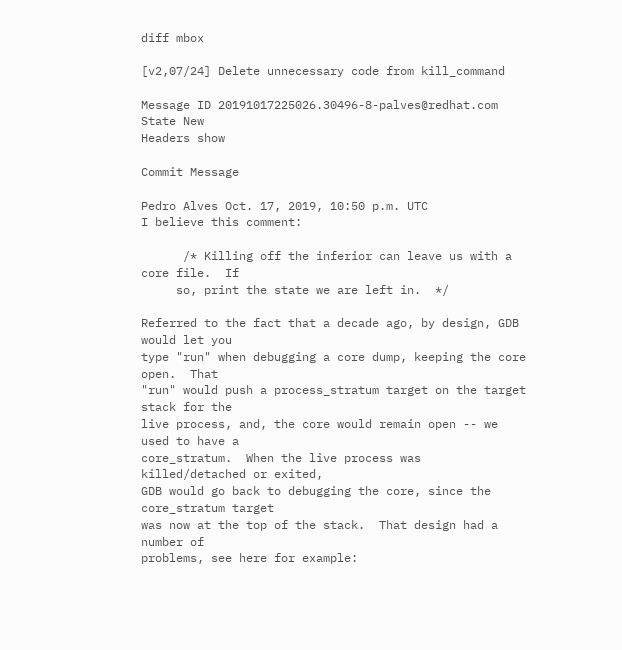diff mbox

[v2,07/24] Delete unnecessary code from kill_command

Message ID 20191017225026.30496-8-palves@redhat.com
State New
Headers show

Commit Message

Pedro Alves Oct. 17, 2019, 10:50 p.m. UTC
I believe this comment:

      /* Killing off the inferior can leave us with a core file.  If
     so, print the state we are left in.  */

Referred to the fact that a decade ago, by design, GDB would let you
type "run" when debugging a core dump, keeping the core open.  That
"run" would push a process_stratum target on the target stack for the
live process, and, the core would remain open -- we used to have a
core_stratum.  When the live process was killed/detached or exited,
GDB would go back to debugging the core, since the core_stratum target
was now at the top of the stack.  That design had a number of
problems, see here for example: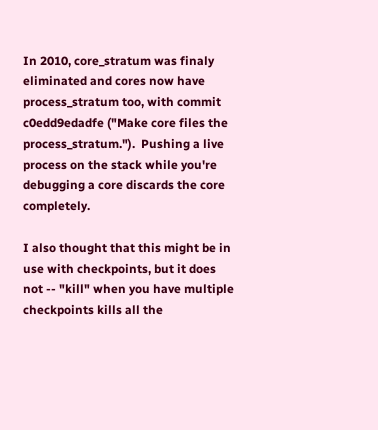In 2010, core_stratum was finaly eliminated and cores now have
process_stratum too, with commit c0edd9edadfe ("Make core files the
process_stratum.").  Pushing a live process on the stack while you're
debugging a core discards the core completely.

I also thought that this might be in use with checkpoints, but it does
not -- "kill" when you have multiple checkpoints kills all the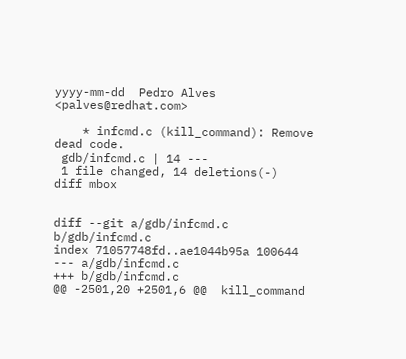yyyy-mm-dd  Pedro Alves  <palves@redhat.com>

    * infcmd.c (kill_command): Remove dead code.
 gdb/infcmd.c | 14 ---
 1 file changed, 14 deletions(-)
diff mbox


diff --git a/gdb/infcmd.c b/gdb/infcmd.c
index 71057748fd..ae1044b95a 100644
--- a/gdb/infcmd.c
+++ b/gdb/infcmd.c
@@ -2501,20 +2501,6 @@  kill_command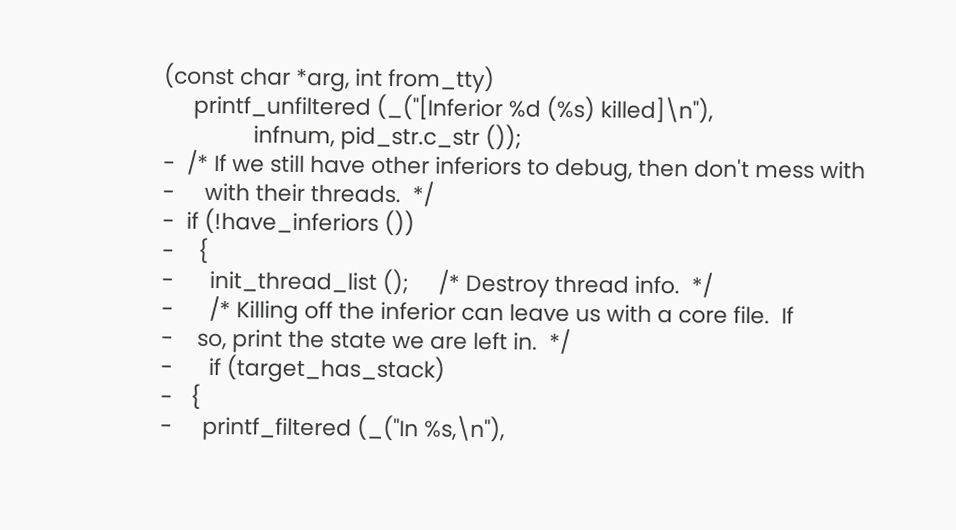(const char *arg, int from_tty)
     printf_unfiltered (_("[Inferior %d (%s) killed]\n"),
               infnum, pid_str.c_str ());
-  /* If we still have other inferiors to debug, then don't mess with
-     with their threads.  */
-  if (!have_inferiors ())
-    {
-      init_thread_list ();     /* Destroy thread info.  */
-      /* Killing off the inferior can leave us with a core file.  If
-    so, print the state we are left in.  */
-      if (target_has_stack)
-   {
-     printf_filtered (_("In %s,\n"),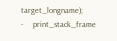target_longname);
-     print_stack_frame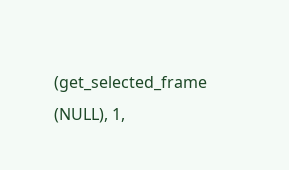(get_selected_frame (NULL), 1,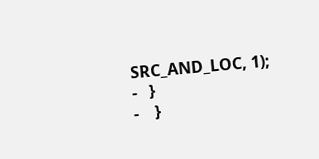SRC_AND_LOC, 1);
-   }
-    }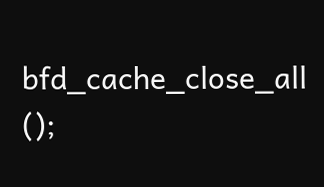bfd_cache_close_all ();